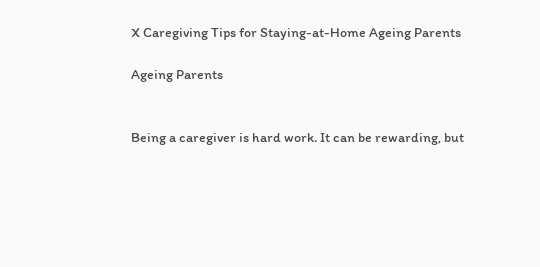X Caregiving Tips for Staying-at-Home Ageing Parents

Ageing Parents


Being a caregiver is hard work. It can be rewarding, but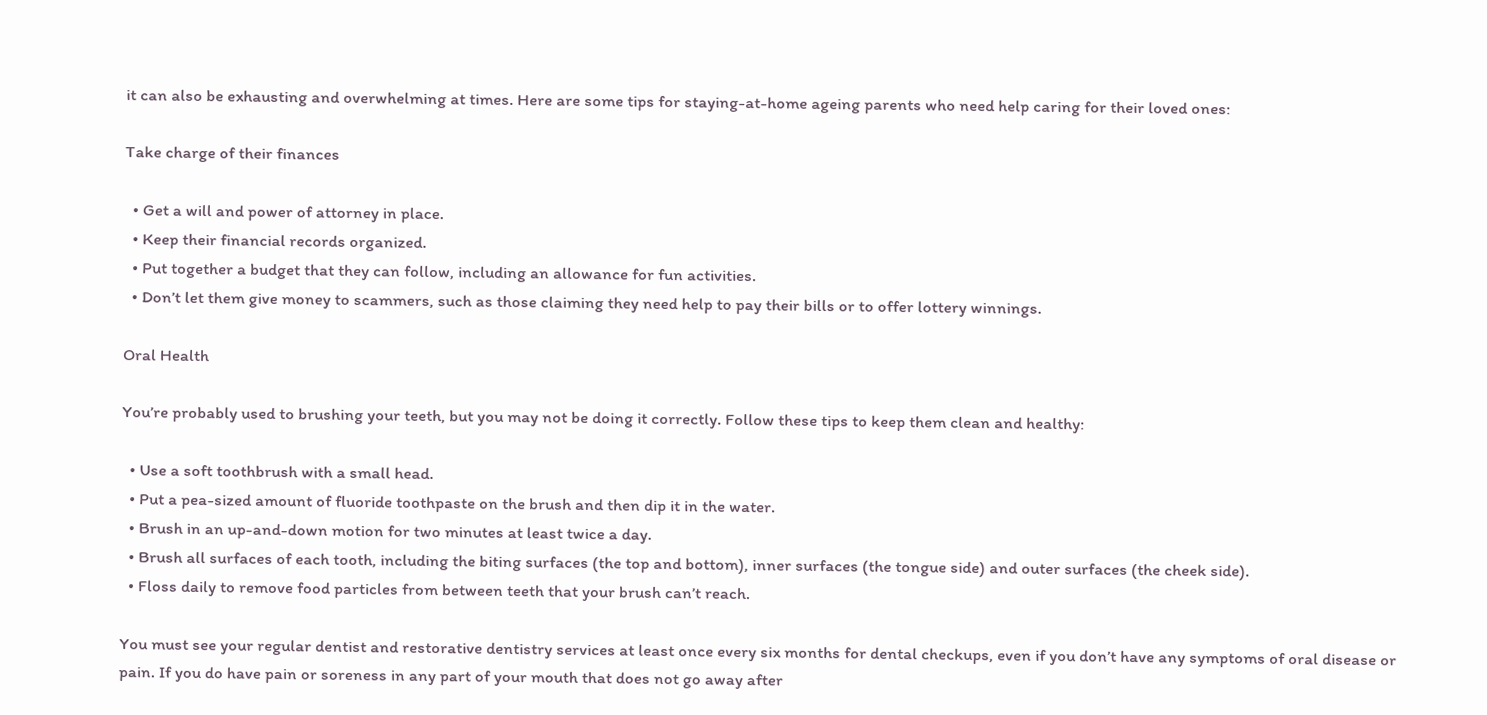it can also be exhausting and overwhelming at times. Here are some tips for staying-at-home ageing parents who need help caring for their loved ones:

Take charge of their finances

  • Get a will and power of attorney in place.
  • Keep their financial records organized.
  • Put together a budget that they can follow, including an allowance for fun activities.
  • Don’t let them give money to scammers, such as those claiming they need help to pay their bills or to offer lottery winnings.

Oral Health

You’re probably used to brushing your teeth, but you may not be doing it correctly. Follow these tips to keep them clean and healthy:

  • Use a soft toothbrush with a small head.
  • Put a pea-sized amount of fluoride toothpaste on the brush and then dip it in the water.
  • Brush in an up-and-down motion for two minutes at least twice a day.
  • Brush all surfaces of each tooth, including the biting surfaces (the top and bottom), inner surfaces (the tongue side) and outer surfaces (the cheek side).
  • Floss daily to remove food particles from between teeth that your brush can’t reach.

You must see your regular dentist and restorative dentistry services at least once every six months for dental checkups, even if you don’t have any symptoms of oral disease or pain. If you do have pain or soreness in any part of your mouth that does not go away after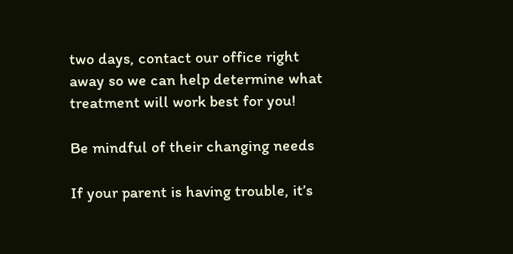two days, contact our office right away so we can help determine what treatment will work best for you!

Be mindful of their changing needs

If your parent is having trouble, it’s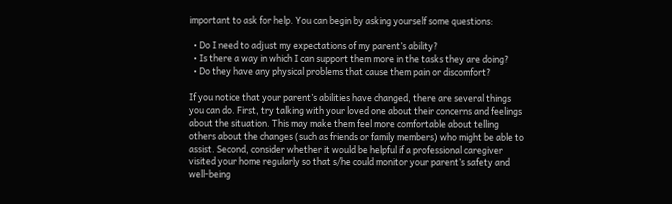important to ask for help. You can begin by asking yourself some questions:

  • Do I need to adjust my expectations of my parent’s ability?
  • Is there a way in which I can support them more in the tasks they are doing?
  • Do they have any physical problems that cause them pain or discomfort?

If you notice that your parent’s abilities have changed, there are several things you can do. First, try talking with your loved one about their concerns and feelings about the situation. This may make them feel more comfortable about telling others about the changes (such as friends or family members) who might be able to assist. Second, consider whether it would be helpful if a professional caregiver visited your home regularly so that s/he could monitor your parent’s safety and well-being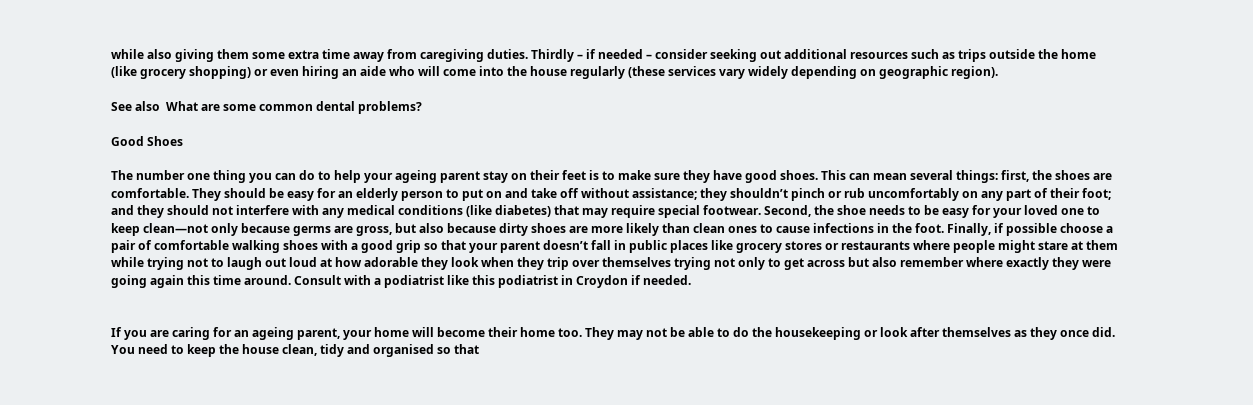while also giving them some extra time away from caregiving duties. Thirdly – if needed – consider seeking out additional resources such as trips outside the home (like grocery shopping) or even hiring an aide who will come into the house regularly (these services vary widely depending on geographic region).

See also  What are some common dental problems?

Good Shoes

The number one thing you can do to help your ageing parent stay on their feet is to make sure they have good shoes. This can mean several things: first, the shoes are comfortable. They should be easy for an elderly person to put on and take off without assistance; they shouldn’t pinch or rub uncomfortably on any part of their foot; and they should not interfere with any medical conditions (like diabetes) that may require special footwear. Second, the shoe needs to be easy for your loved one to keep clean—not only because germs are gross, but also because dirty shoes are more likely than clean ones to cause infections in the foot. Finally, if possible choose a pair of comfortable walking shoes with a good grip so that your parent doesn’t fall in public places like grocery stores or restaurants where people might stare at them while trying not to laugh out loud at how adorable they look when they trip over themselves trying not only to get across but also remember where exactly they were going again this time around. Consult with a podiatrist like this podiatrist in Croydon if needed.


If you are caring for an ageing parent, your home will become their home too. They may not be able to do the housekeeping or look after themselves as they once did. You need to keep the house clean, tidy and organised so that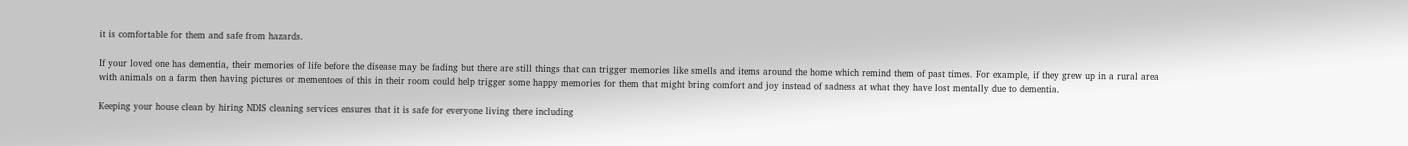it is comfortable for them and safe from hazards.

If your loved one has dementia, their memories of life before the disease may be fading but there are still things that can trigger memories like smells and items around the home which remind them of past times. For example, if they grew up in a rural area with animals on a farm then having pictures or mementoes of this in their room could help trigger some happy memories for them that might bring comfort and joy instead of sadness at what they have lost mentally due to dementia.

Keeping your house clean by hiring NDIS cleaning services ensures that it is safe for everyone living there including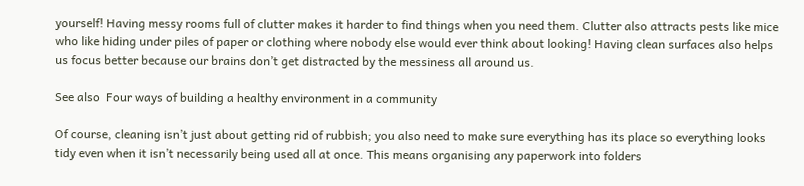yourself! Having messy rooms full of clutter makes it harder to find things when you need them. Clutter also attracts pests like mice who like hiding under piles of paper or clothing where nobody else would ever think about looking! Having clean surfaces also helps us focus better because our brains don’t get distracted by the messiness all around us.

See also  Four ways of building a healthy environment in a community

Of course, cleaning isn’t just about getting rid of rubbish; you also need to make sure everything has its place so everything looks tidy even when it isn’t necessarily being used all at once. This means organising any paperwork into folders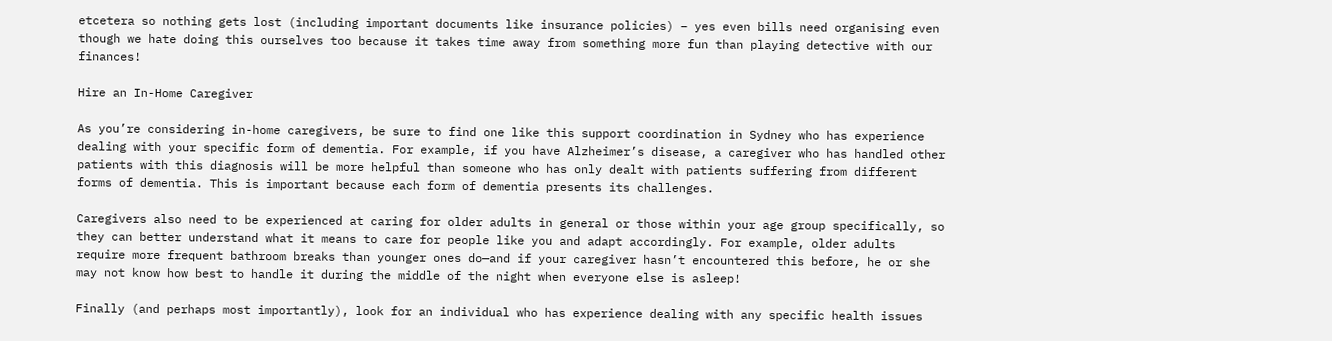etcetera so nothing gets lost (including important documents like insurance policies) – yes even bills need organising even though we hate doing this ourselves too because it takes time away from something more fun than playing detective with our finances!

Hire an In-Home Caregiver

As you’re considering in-home caregivers, be sure to find one like this support coordination in Sydney who has experience dealing with your specific form of dementia. For example, if you have Alzheimer’s disease, a caregiver who has handled other patients with this diagnosis will be more helpful than someone who has only dealt with patients suffering from different forms of dementia. This is important because each form of dementia presents its challenges.

Caregivers also need to be experienced at caring for older adults in general or those within your age group specifically, so they can better understand what it means to care for people like you and adapt accordingly. For example, older adults require more frequent bathroom breaks than younger ones do—and if your caregiver hasn’t encountered this before, he or she may not know how best to handle it during the middle of the night when everyone else is asleep!

Finally (and perhaps most importantly), look for an individual who has experience dealing with any specific health issues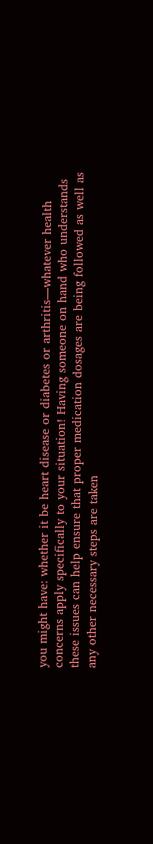you might have: whether it be heart disease or diabetes or arthritis—whatever health concerns apply specifically to your situation! Having someone on hand who understands these issues can help ensure that proper medication dosages are being followed as well as any other necessary steps are taken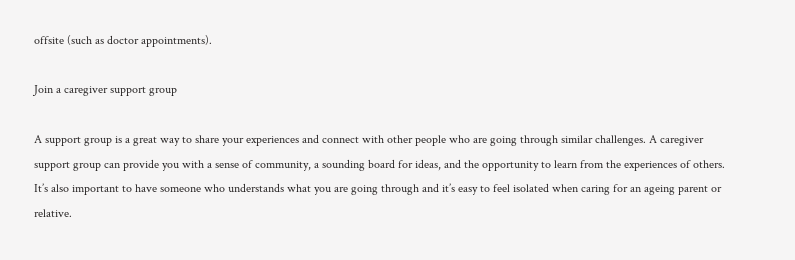offsite (such as doctor appointments).

Join a caregiver support group

A support group is a great way to share your experiences and connect with other people who are going through similar challenges. A caregiver support group can provide you with a sense of community, a sounding board for ideas, and the opportunity to learn from the experiences of others. It’s also important to have someone who understands what you are going through and it’s easy to feel isolated when caring for an ageing parent or relative.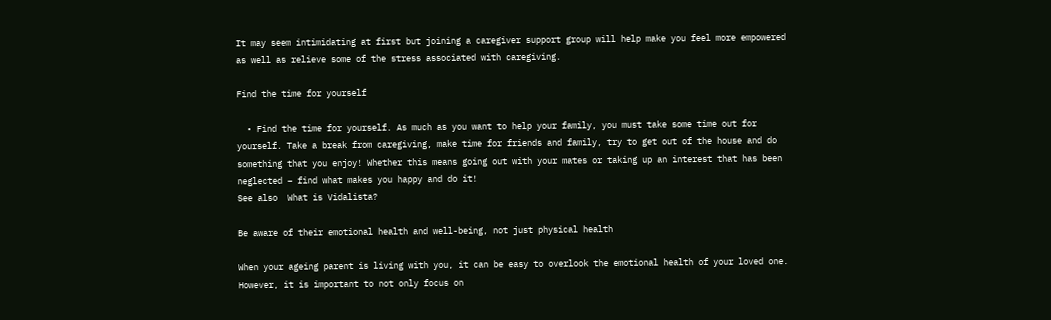It may seem intimidating at first but joining a caregiver support group will help make you feel more empowered as well as relieve some of the stress associated with caregiving.

Find the time for yourself

  • Find the time for yourself. As much as you want to help your family, you must take some time out for yourself. Take a break from caregiving, make time for friends and family, try to get out of the house and do something that you enjoy! Whether this means going out with your mates or taking up an interest that has been neglected – find what makes you happy and do it!
See also  What is Vidalista?

Be aware of their emotional health and well-being, not just physical health

When your ageing parent is living with you, it can be easy to overlook the emotional health of your loved one. However, it is important to not only focus on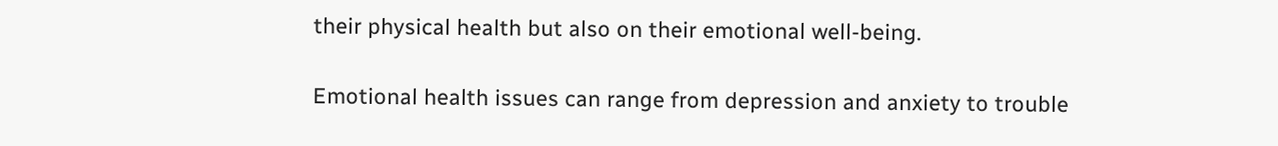their physical health but also on their emotional well-being.

Emotional health issues can range from depression and anxiety to trouble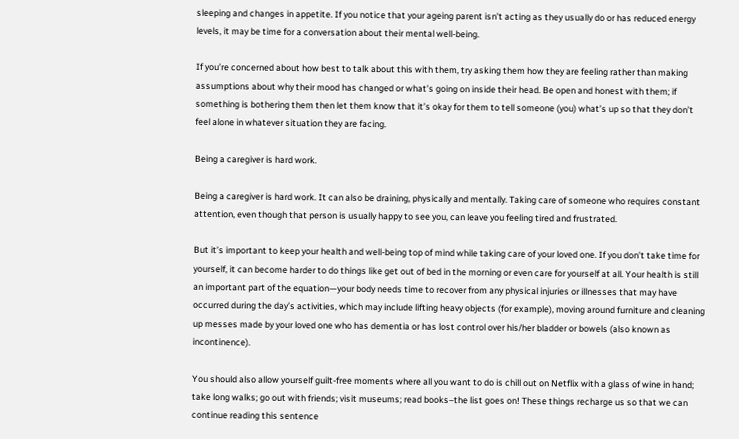sleeping and changes in appetite. If you notice that your ageing parent isn’t acting as they usually do or has reduced energy levels, it may be time for a conversation about their mental well-being.

If you’re concerned about how best to talk about this with them, try asking them how they are feeling rather than making assumptions about why their mood has changed or what’s going on inside their head. Be open and honest with them; if something is bothering them then let them know that it’s okay for them to tell someone (you) what’s up so that they don’t feel alone in whatever situation they are facing.

Being a caregiver is hard work.

Being a caregiver is hard work. It can also be draining, physically and mentally. Taking care of someone who requires constant attention, even though that person is usually happy to see you, can leave you feeling tired and frustrated.

But it’s important to keep your health and well-being top of mind while taking care of your loved one. If you don’t take time for yourself, it can become harder to do things like get out of bed in the morning or even care for yourself at all. Your health is still an important part of the equation—your body needs time to recover from any physical injuries or illnesses that may have occurred during the day’s activities, which may include lifting heavy objects (for example), moving around furniture and cleaning up messes made by your loved one who has dementia or has lost control over his/her bladder or bowels (also known as incontinence).

You should also allow yourself guilt-free moments where all you want to do is chill out on Netflix with a glass of wine in hand; take long walks; go out with friends; visit museums; read books–the list goes on! These things recharge us so that we can continue reading this sentence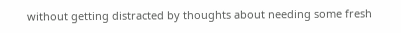without getting distracted by thoughts about needing some fresh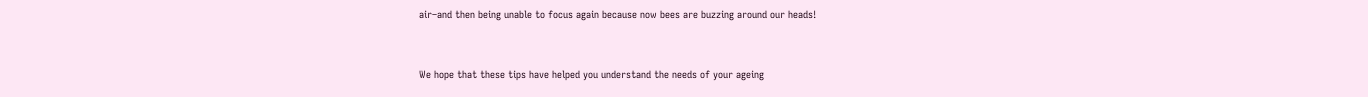air–and then being unable to focus again because now bees are buzzing around our heads!


We hope that these tips have helped you understand the needs of your ageing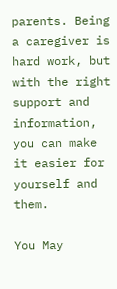parents. Being a caregiver is hard work, but with the right support and information, you can make it easier for yourself and them.

You May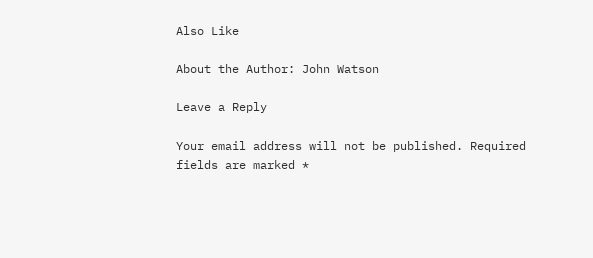Also Like

About the Author: John Watson

Leave a Reply

Your email address will not be published. Required fields are marked *